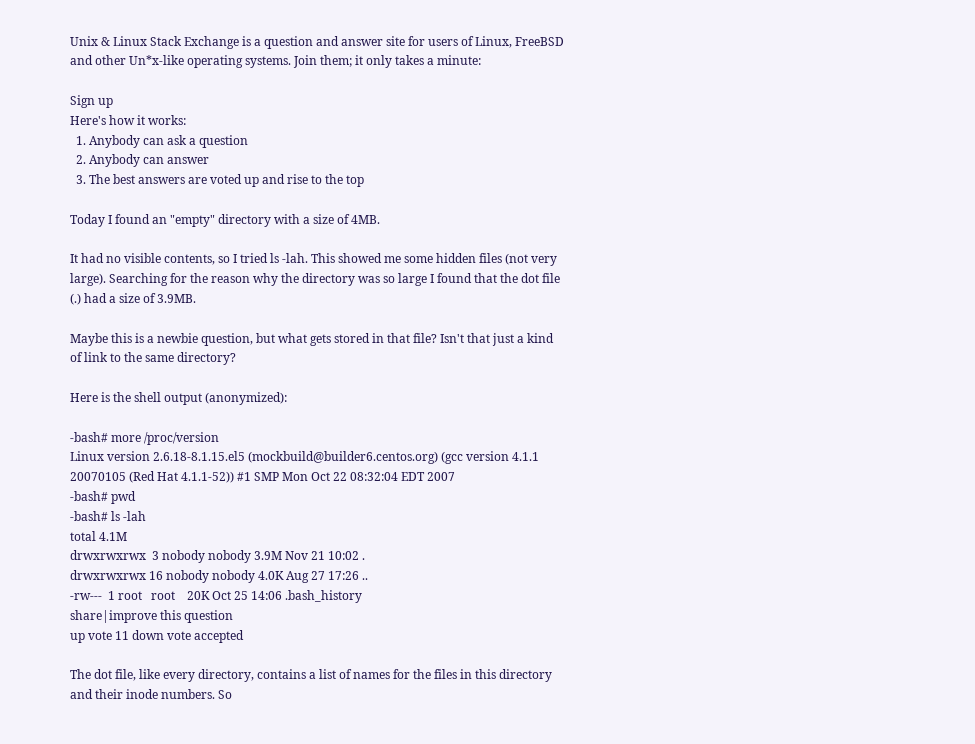Unix & Linux Stack Exchange is a question and answer site for users of Linux, FreeBSD and other Un*x-like operating systems. Join them; it only takes a minute:

Sign up
Here's how it works:
  1. Anybody can ask a question
  2. Anybody can answer
  3. The best answers are voted up and rise to the top

Today I found an "empty" directory with a size of 4MB.

It had no visible contents, so I tried ls -lah. This showed me some hidden files (not very large). Searching for the reason why the directory was so large I found that the dot file (.) had a size of 3.9MB.

Maybe this is a newbie question, but what gets stored in that file? Isn't that just a kind of link to the same directory?

Here is the shell output (anonymized):

-bash# more /proc/version
Linux version 2.6.18-8.1.15.el5 (mockbuild@builder6.centos.org) (gcc version 4.1.1 20070105 (Red Hat 4.1.1-52)) #1 SMP Mon Oct 22 08:32:04 EDT 2007
-bash# pwd
-bash# ls -lah
total 4.1M
drwxrwxrwx  3 nobody nobody 3.9M Nov 21 10:02 .
drwxrwxrwx 16 nobody nobody 4.0K Aug 27 17:26 ..
-rw---  1 root   root    20K Oct 25 14:06 .bash_history
share|improve this question
up vote 11 down vote accepted

The dot file, like every directory, contains a list of names for the files in this directory and their inode numbers. So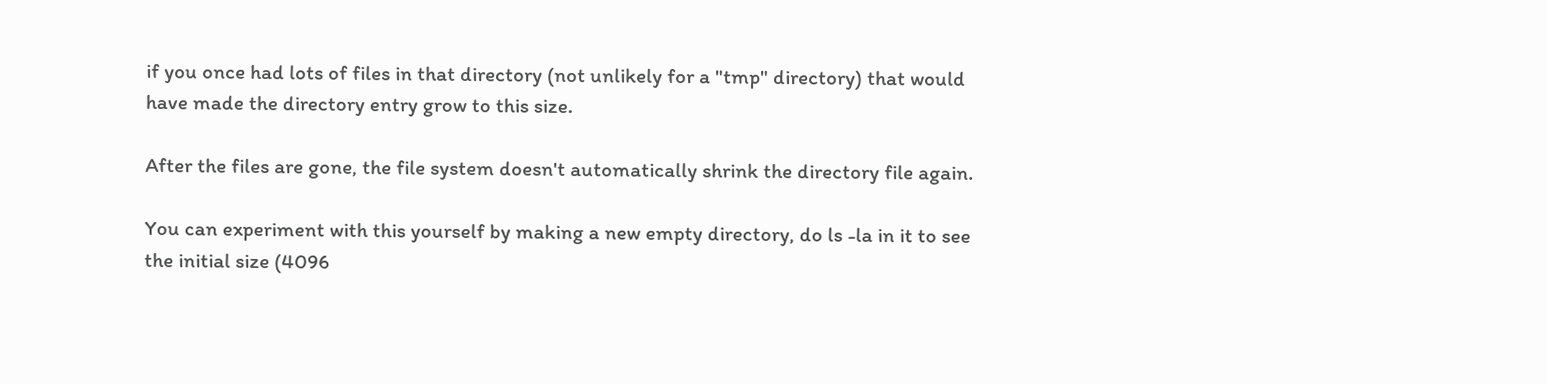if you once had lots of files in that directory (not unlikely for a "tmp" directory) that would have made the directory entry grow to this size.

After the files are gone, the file system doesn't automatically shrink the directory file again.

You can experiment with this yourself by making a new empty directory, do ls -la in it to see the initial size (4096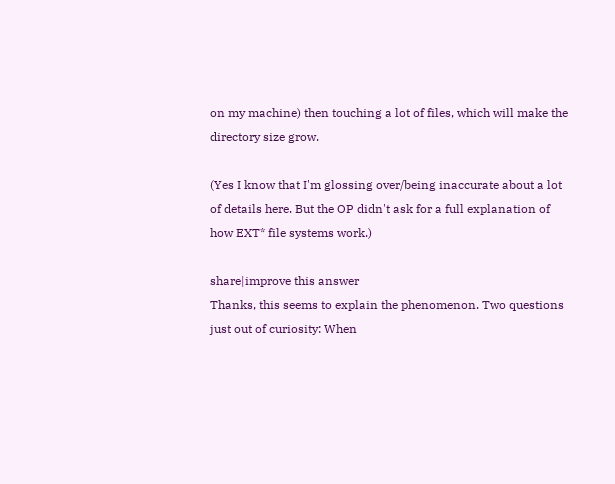on my machine) then touching a lot of files, which will make the directory size grow.

(Yes I know that I'm glossing over/being inaccurate about a lot of details here. But the OP didn't ask for a full explanation of how EXT* file systems work.)

share|improve this answer
Thanks, this seems to explain the phenomenon. Two questions just out of curiosity: When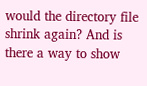would the directory file shrink again? And is there a way to show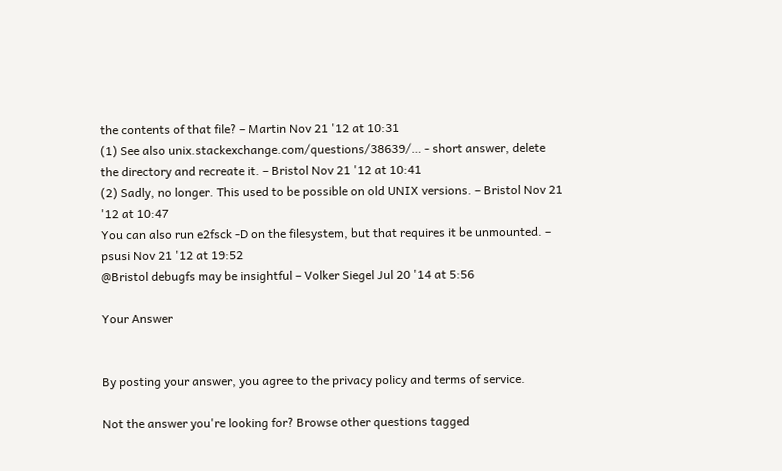the contents of that file? – Martin Nov 21 '12 at 10:31
(1) See also unix.stackexchange.com/questions/38639/… - short answer, delete the directory and recreate it. – Bristol Nov 21 '12 at 10:41
(2) Sadly, no longer. This used to be possible on old UNIX versions. – Bristol Nov 21 '12 at 10:47
You can also run e2fsck -D on the filesystem, but that requires it be unmounted. – psusi Nov 21 '12 at 19:52
@Bristol debugfs may be insightful – Volker Siegel Jul 20 '14 at 5:56

Your Answer


By posting your answer, you agree to the privacy policy and terms of service.

Not the answer you're looking for? Browse other questions tagged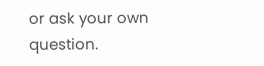or ask your own question.